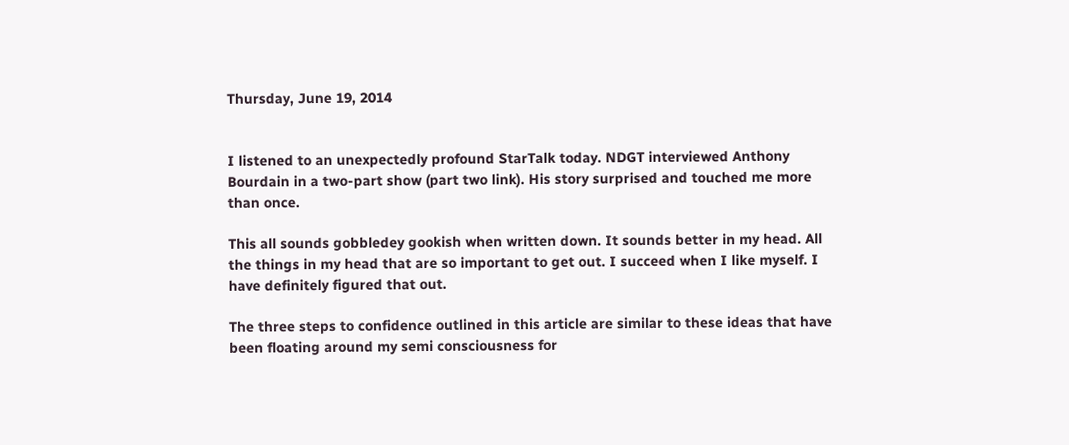Thursday, June 19, 2014


I listened to an unexpectedly profound StarTalk today. NDGT interviewed Anthony Bourdain in a two-part show (part two link). His story surprised and touched me more than once.

This all sounds gobbledey gookish when written down. It sounds better in my head. All the things in my head that are so important to get out. I succeed when I like myself. I have definitely figured that out.

The three steps to confidence outlined in this article are similar to these ideas that have been floating around my semi consciousness for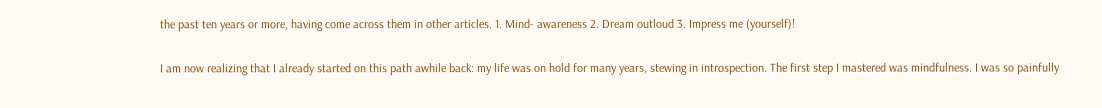the past ten years or more, having come across them in other articles. 1. Mind- awareness 2. Dream outloud 3. Impress me (yourself)!

I am now realizing that I already started on this path awhile back: my life was on hold for many years, stewing in introspection. The first step I mastered was mindfulness. I was so painfully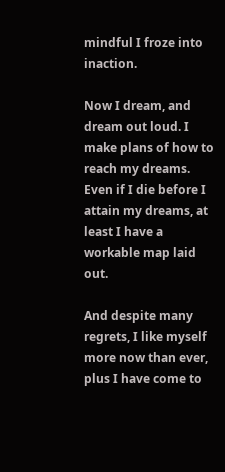mindful I froze into inaction.

Now I dream, and dream out loud. I make plans of how to reach my dreams. Even if I die before I attain my dreams, at least I have a workable map laid out.

And despite many regrets, I like myself more now than ever, plus I have come to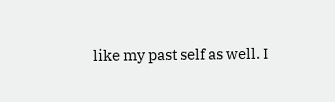like my past self as well. I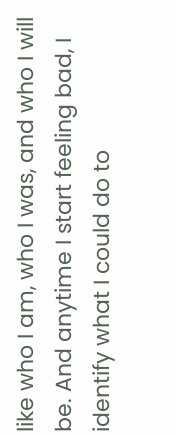like who I am, who I was, and who I will be. And anytime I start feeling bad, I identify what I could do to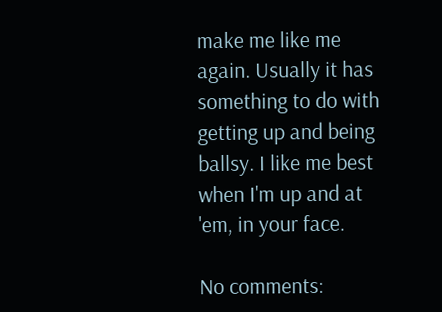make me like me again. Usually it has something to do with getting up and being ballsy. I like me best when I'm up and at 'em, in your face.

No comments: